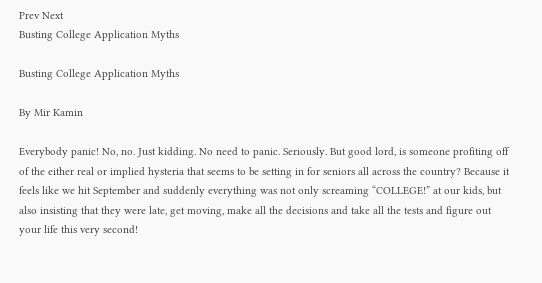Prev Next
Busting College Application Myths

Busting College Application Myths

By Mir Kamin

Everybody panic! No, no. Just kidding. No need to panic. Seriously. But good lord, is someone profiting off of the either real or implied hysteria that seems to be setting in for seniors all across the country? Because it feels like we hit September and suddenly everything was not only screaming “COLLEGE!” at our kids, but also insisting that they were late, get moving, make all the decisions and take all the tests and figure out your life this very second!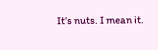It’s nuts. I mean it.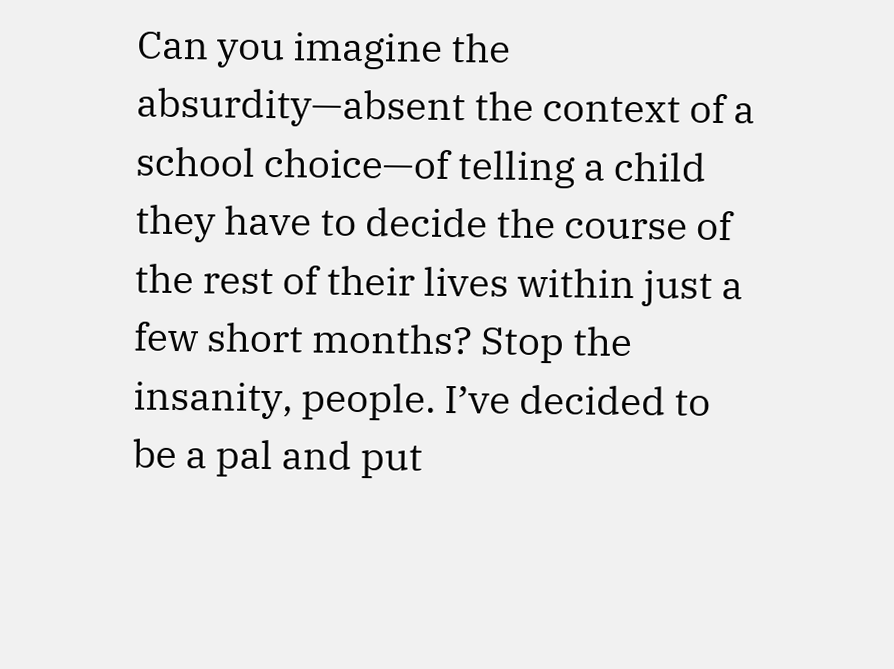Can you imagine the absurdity—absent the context of a school choice—of telling a child they have to decide the course of the rest of their lives within just a few short months? Stop the insanity, people. I’ve decided to be a pal and put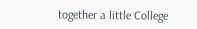together a little College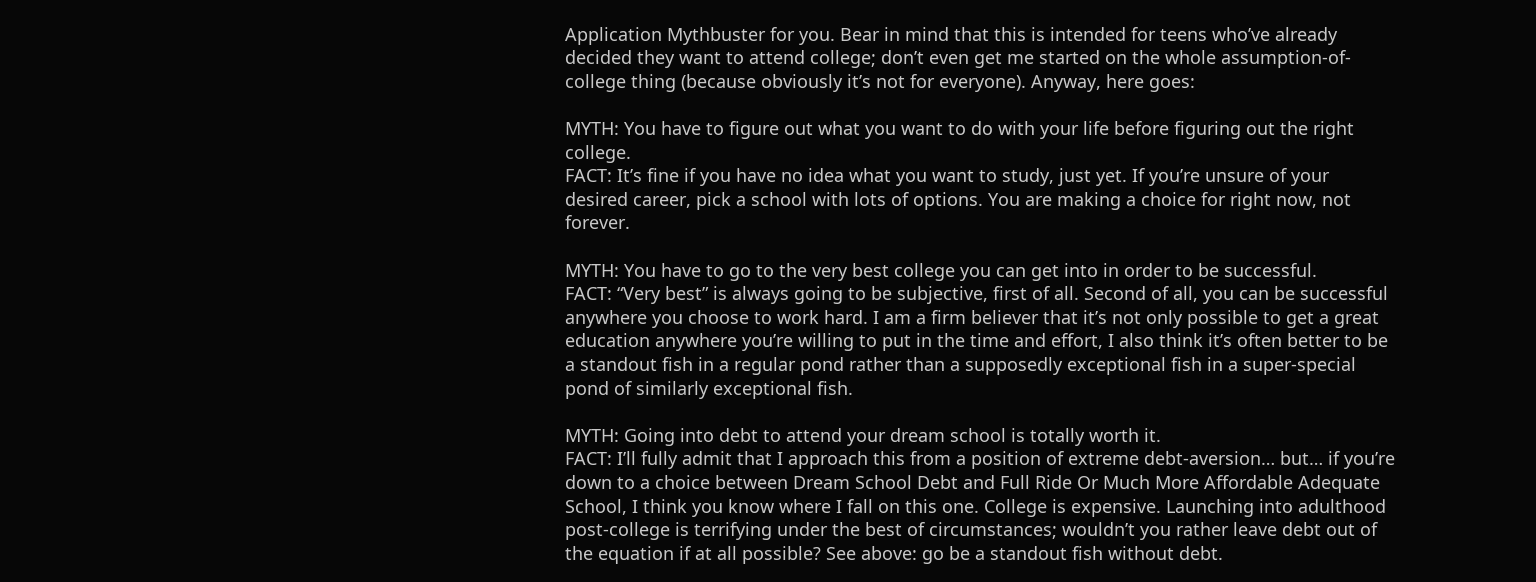Application Mythbuster for you. Bear in mind that this is intended for teens who’ve already decided they want to attend college; don’t even get me started on the whole assumption-of-college thing (because obviously it’s not for everyone). Anyway, here goes:

MYTH: You have to figure out what you want to do with your life before figuring out the right college.
FACT: It’s fine if you have no idea what you want to study, just yet. If you’re unsure of your desired career, pick a school with lots of options. You are making a choice for right now, not forever.

MYTH: You have to go to the very best college you can get into in order to be successful.
FACT: “Very best” is always going to be subjective, first of all. Second of all, you can be successful anywhere you choose to work hard. I am a firm believer that it’s not only possible to get a great education anywhere you’re willing to put in the time and effort, I also think it’s often better to be a standout fish in a regular pond rather than a supposedly exceptional fish in a super-special pond of similarly exceptional fish.

MYTH: Going into debt to attend your dream school is totally worth it.
FACT: I’ll fully admit that I approach this from a position of extreme debt-aversion… but… if you’re down to a choice between Dream School Debt and Full Ride Or Much More Affordable Adequate School, I think you know where I fall on this one. College is expensive. Launching into adulthood post-college is terrifying under the best of circumstances; wouldn’t you rather leave debt out of the equation if at all possible? See above: go be a standout fish without debt.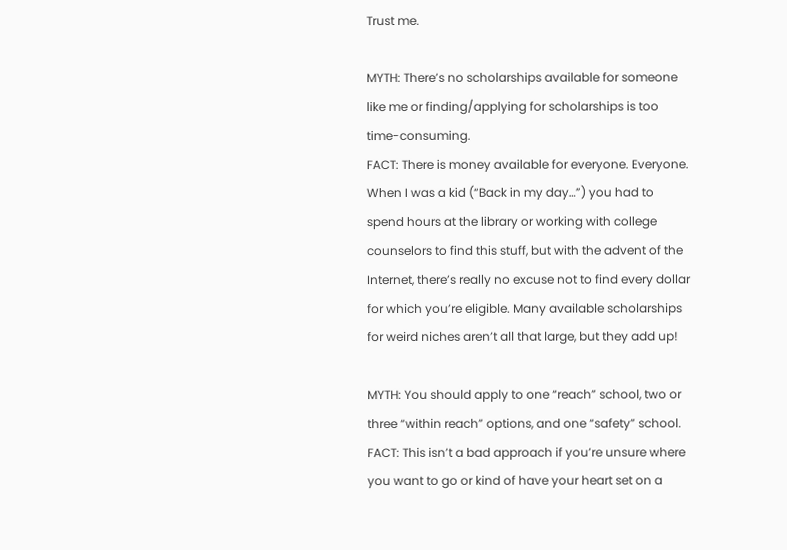Trust me.

MYTH: There’s no scholarships available for someone like me or finding/applying for scholarships is too time-consuming.
FACT: There is money available for everyone. Everyone. When I was a kid (“Back in my day…”) you had to spend hours at the library or working with college counselors to find this stuff, but with the advent of the Internet, there’s really no excuse not to find every dollar for which you’re eligible. Many available scholarships for weird niches aren’t all that large, but they add up!

MYTH: You should apply to one “reach” school, two or three “within reach” options, and one “safety” school.
FACT: This isn’t a bad approach if you’re unsure where you want to go or kind of have your heart set on a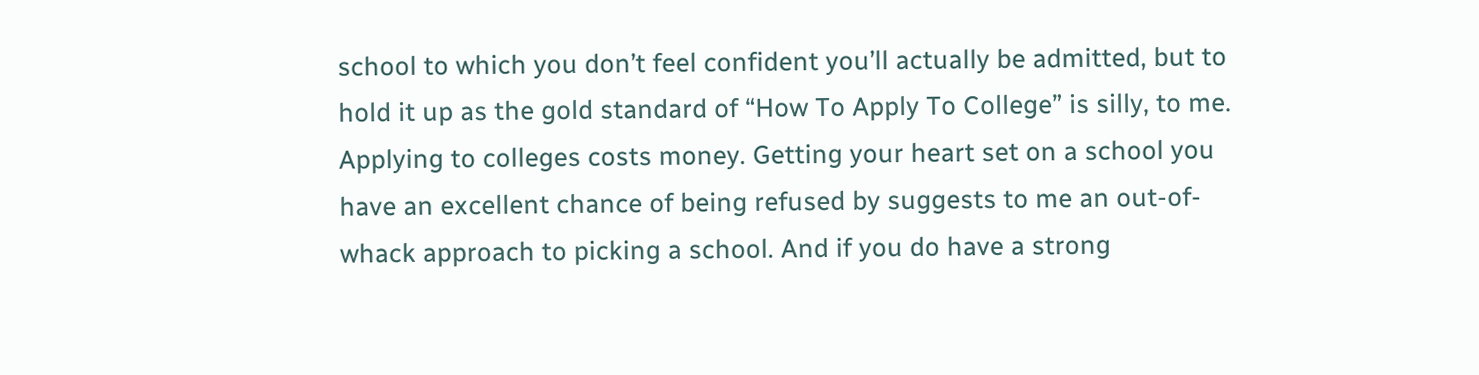school to which you don’t feel confident you’ll actually be admitted, but to hold it up as the gold standard of “How To Apply To College” is silly, to me. Applying to colleges costs money. Getting your heart set on a school you have an excellent chance of being refused by suggests to me an out-of-whack approach to picking a school. And if you do have a strong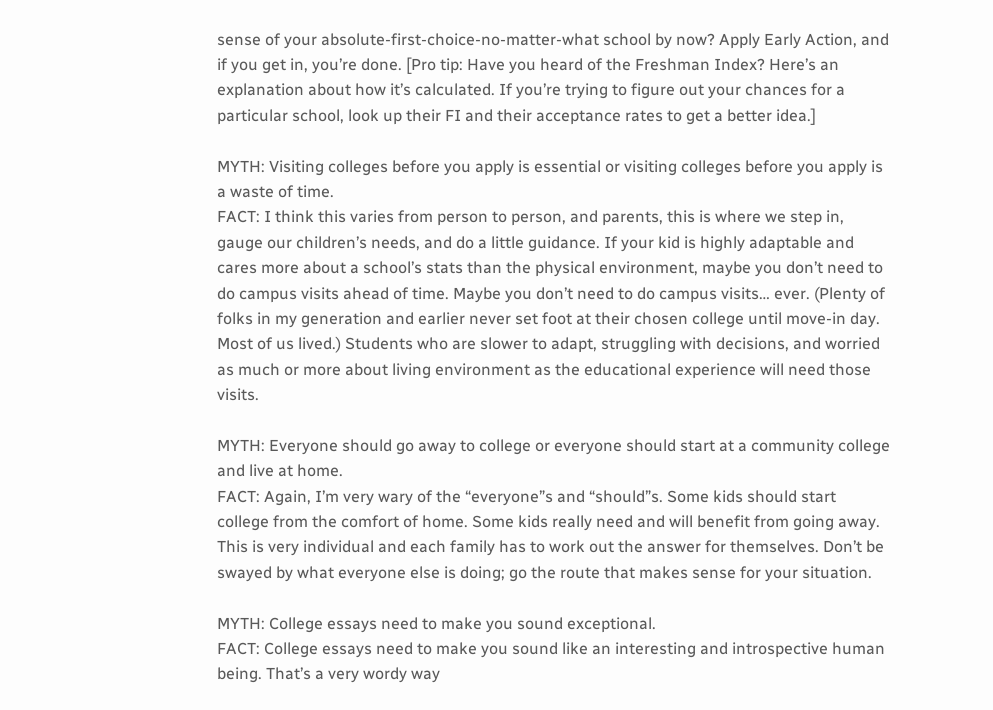sense of your absolute-first-choice-no-matter-what school by now? Apply Early Action, and if you get in, you’re done. [Pro tip: Have you heard of the Freshman Index? Here’s an explanation about how it’s calculated. If you’re trying to figure out your chances for a particular school, look up their FI and their acceptance rates to get a better idea.]

MYTH: Visiting colleges before you apply is essential or visiting colleges before you apply is a waste of time.
FACT: I think this varies from person to person, and parents, this is where we step in, gauge our children’s needs, and do a little guidance. If your kid is highly adaptable and cares more about a school’s stats than the physical environment, maybe you don’t need to do campus visits ahead of time. Maybe you don’t need to do campus visits… ever. (Plenty of folks in my generation and earlier never set foot at their chosen college until move-in day. Most of us lived.) Students who are slower to adapt, struggling with decisions, and worried as much or more about living environment as the educational experience will need those visits.

MYTH: Everyone should go away to college or everyone should start at a community college and live at home.
FACT: Again, I’m very wary of the “everyone”s and “should”s. Some kids should start college from the comfort of home. Some kids really need and will benefit from going away. This is very individual and each family has to work out the answer for themselves. Don’t be swayed by what everyone else is doing; go the route that makes sense for your situation.

MYTH: College essays need to make you sound exceptional.
FACT: College essays need to make you sound like an interesting and introspective human being. That’s a very wordy way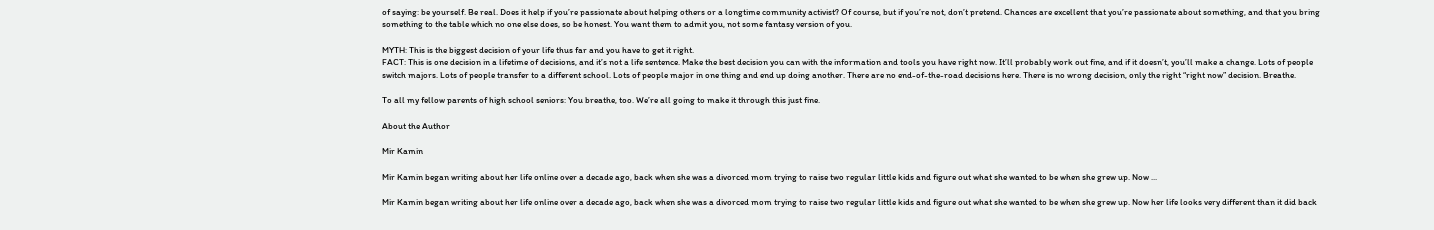of saying: be yourself. Be real. Does it help if you’re passionate about helping others or a longtime community activist? Of course, but if you’re not, don’t pretend. Chances are excellent that you’re passionate about something, and that you bring something to the table which no one else does, so be honest. You want them to admit you, not some fantasy version of you.

MYTH: This is the biggest decision of your life thus far and you have to get it right.
FACT: This is one decision in a lifetime of decisions, and it’s not a life sentence. Make the best decision you can with the information and tools you have right now. It’ll probably work out fine, and if it doesn’t, you’ll make a change. Lots of people switch majors. Lots of people transfer to a different school. Lots of people major in one thing and end up doing another. There are no end-of-the-road decisions here. There is no wrong decision, only the right “right now” decision. Breathe.

To all my fellow parents of high school seniors: You breathe, too. We’re all going to make it through this just fine.

About the Author

Mir Kamin

Mir Kamin began writing about her life online over a decade ago, back when she was a divorced mom trying to raise two regular little kids and figure out what she wanted to be when she grew up. Now ...

Mir Kamin began writing about her life online over a decade ago, back when she was a divorced mom trying to raise two regular little kids and figure out what she wanted to be when she grew up. Now her life looks very different than it did back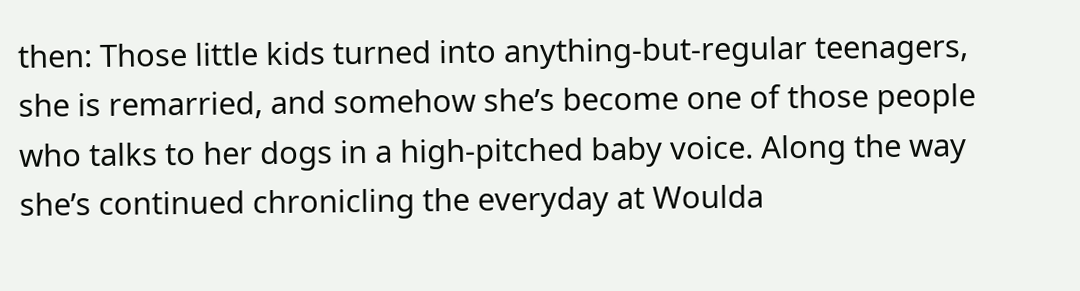then: Those little kids turned into anything-but-regular teenagers, she is remarried, and somehow she’s become one of those people who talks to her dogs in a high-pitched baby voice. Along the way she’s continued chronicling the everyday at Woulda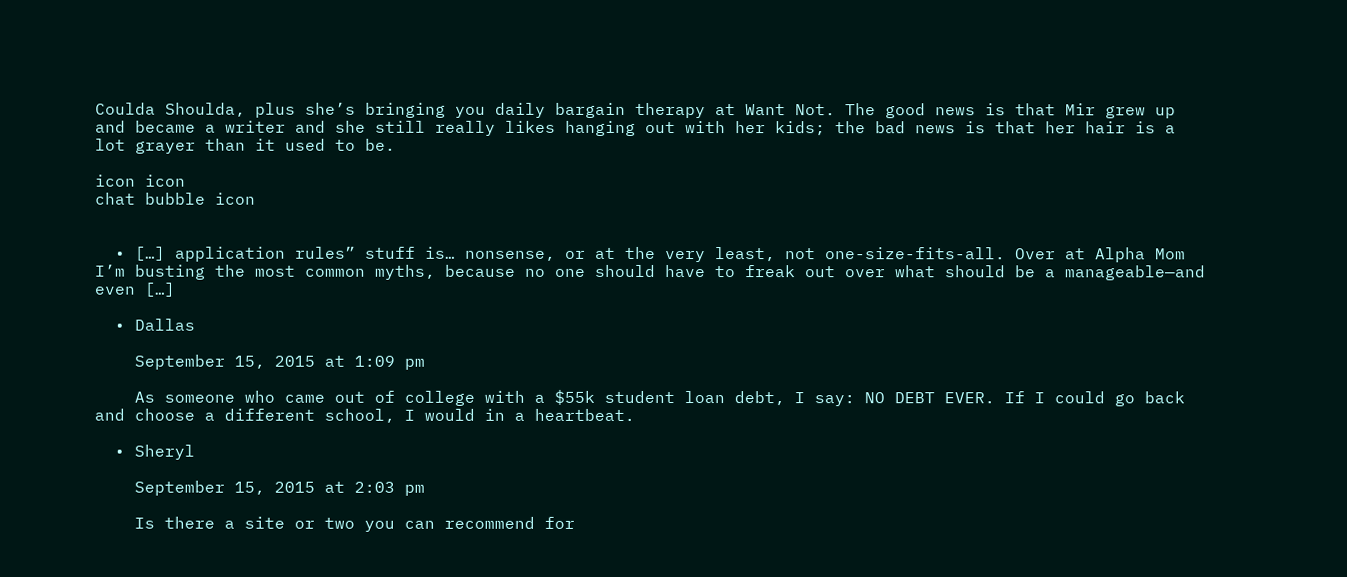Coulda Shoulda, plus she’s bringing you daily bargain therapy at Want Not. The good news is that Mir grew up and became a writer and she still really likes hanging out with her kids; the bad news is that her hair is a lot grayer than it used to be.

icon icon
chat bubble icon


  • […] application rules” stuff is… nonsense, or at the very least, not one-size-fits-all. Over at Alpha Mom I’m busting the most common myths, because no one should have to freak out over what should be a manageable—and even […]

  • Dallas

    September 15, 2015 at 1:09 pm

    As someone who came out of college with a $55k student loan debt, I say: NO DEBT EVER. If I could go back and choose a different school, I would in a heartbeat.

  • Sheryl

    September 15, 2015 at 2:03 pm

    Is there a site or two you can recommend for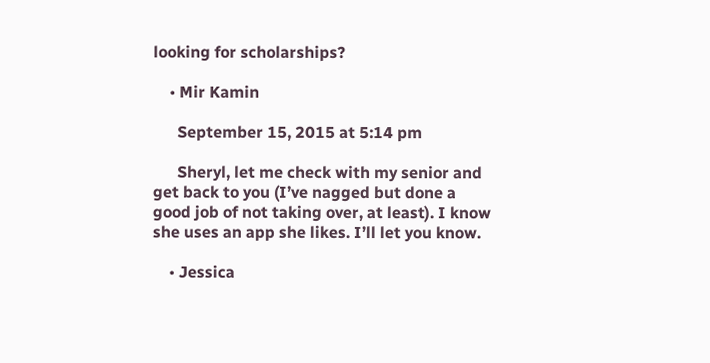looking for scholarships?

    • Mir Kamin

      September 15, 2015 at 5:14 pm

      Sheryl, let me check with my senior and get back to you (I’ve nagged but done a good job of not taking over, at least). I know she uses an app she likes. I’ll let you know.

    • Jessica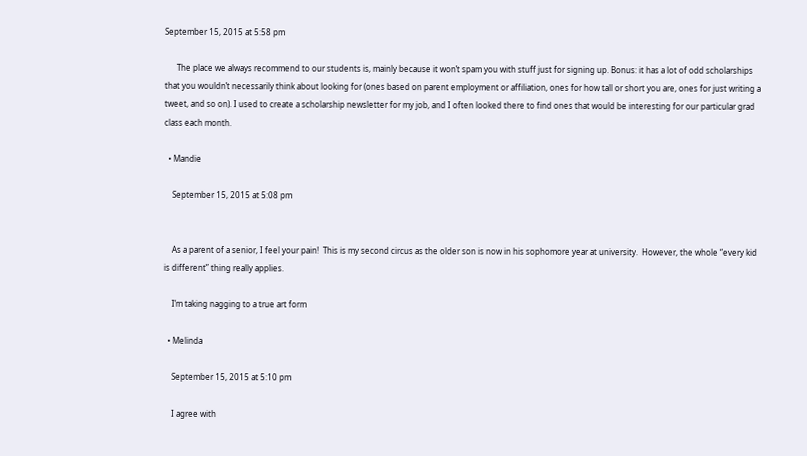September 15, 2015 at 5:58 pm

      The place we always recommend to our students is, mainly because it won’t spam you with stuff just for signing up. Bonus: it has a lot of odd scholarships that you wouldn’t necessarily think about looking for (ones based on parent employment or affiliation, ones for how tall or short you are, ones for just writing a tweet, and so on). I used to create a scholarship newsletter for my job, and I often looked there to find ones that would be interesting for our particular grad class each month.

  • Mandie

    September 15, 2015 at 5:08 pm


    As a parent of a senior, I feel your pain!  This is my second circus as the older son is now in his sophomore year at university.  However, the whole “every kid is different” thing really applies.

    I’m taking nagging to a true art form

  • Melinda

    September 15, 2015 at 5:10 pm

    I agree with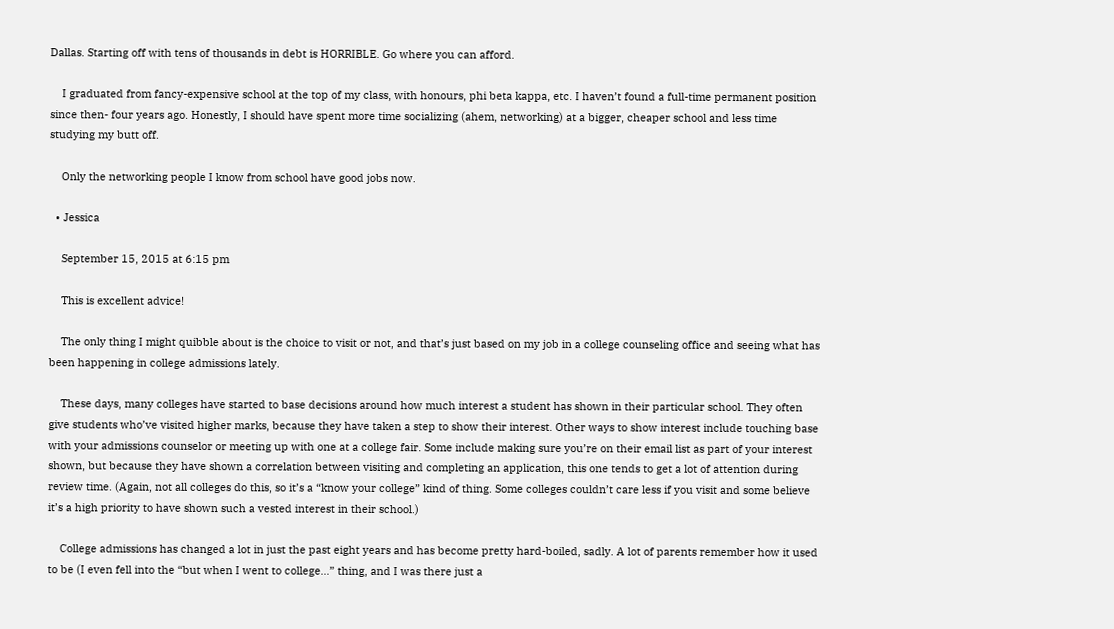Dallas. Starting off with tens of thousands in debt is HORRIBLE. Go where you can afford.

    I graduated from fancy-expensive school at the top of my class, with honours, phi beta kappa, etc. I haven’t found a full-time permanent position since then- four years ago. Honestly, I should have spent more time socializing (ahem, networking) at a bigger, cheaper school and less time studying my butt off.

    Only the networking people I know from school have good jobs now.

  • Jessica

    September 15, 2015 at 6:15 pm

    This is excellent advice!

    The only thing I might quibble about is the choice to visit or not, and that’s just based on my job in a college counseling office and seeing what has been happening in college admissions lately.

    These days, many colleges have started to base decisions around how much interest a student has shown in their particular school. They often give students who’ve visited higher marks, because they have taken a step to show their interest. Other ways to show interest include touching base with your admissions counselor or meeting up with one at a college fair. Some include making sure you’re on their email list as part of your interest shown, but because they have shown a correlation between visiting and completing an application, this one tends to get a lot of attention during review time. (Again, not all colleges do this, so it’s a “know your college” kind of thing. Some colleges couldn’t care less if you visit and some believe it’s a high priority to have shown such a vested interest in their school.)

    College admissions has changed a lot in just the past eight years and has become pretty hard-boiled, sadly. A lot of parents remember how it used to be (I even fell into the “but when I went to college…” thing, and I was there just a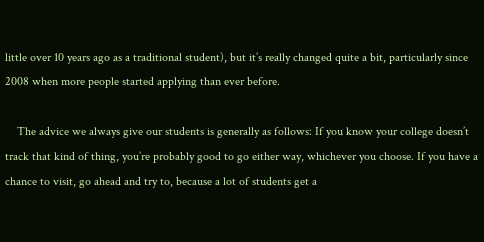little over 10 years ago as a traditional student), but it’s really changed quite a bit, particularly since 2008 when more people started applying than ever before.

    The advice we always give our students is generally as follows: If you know your college doesn’t track that kind of thing, you’re probably good to go either way, whichever you choose. If you have a chance to visit, go ahead and try to, because a lot of students get a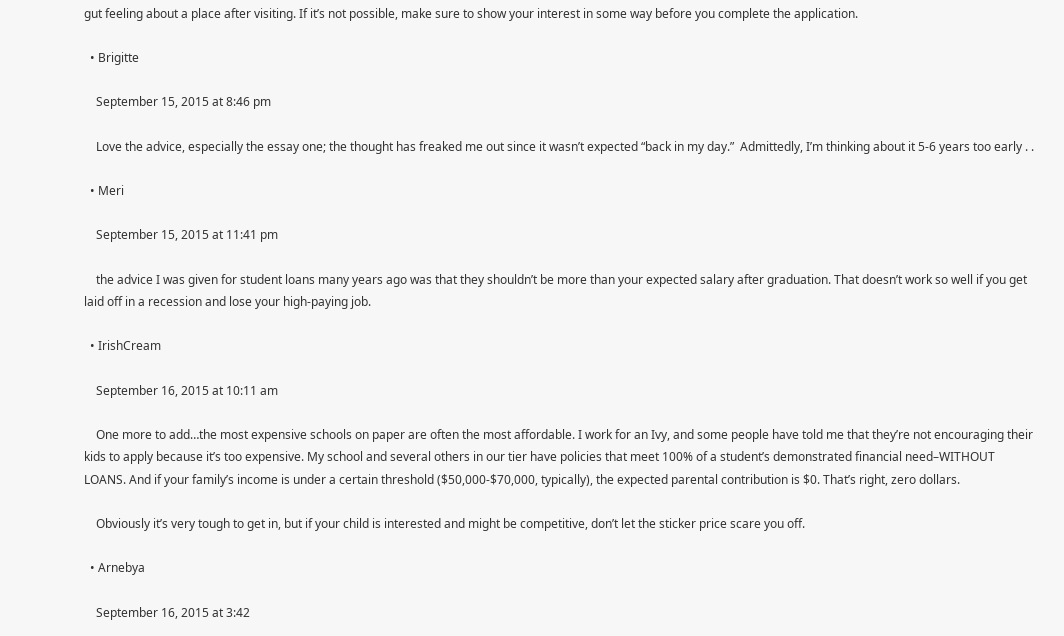gut feeling about a place after visiting. If it’s not possible, make sure to show your interest in some way before you complete the application.

  • Brigitte

    September 15, 2015 at 8:46 pm

    Love the advice, especially the essay one; the thought has freaked me out since it wasn’t expected “back in my day.”  Admittedly, I’m thinking about it 5-6 years too early . .

  • Meri

    September 15, 2015 at 11:41 pm

    the advice I was given for student loans many years ago was that they shouldn’t be more than your expected salary after graduation. That doesn’t work so well if you get laid off in a recession and lose your high-paying job.

  • IrishCream

    September 16, 2015 at 10:11 am

    One more to add…the most expensive schools on paper are often the most affordable. I work for an Ivy, and some people have told me that they’re not encouraging their kids to apply because it’s too expensive. My school and several others in our tier have policies that meet 100% of a student’s demonstrated financial need–WITHOUT LOANS. And if your family’s income is under a certain threshold ($50,000-$70,000, typically), the expected parental contribution is $0. That’s right, zero dollars.

    Obviously it’s very tough to get in, but if your child is interested and might be competitive, don’t let the sticker price scare you off.

  • Arnebya

    September 16, 2015 at 3:42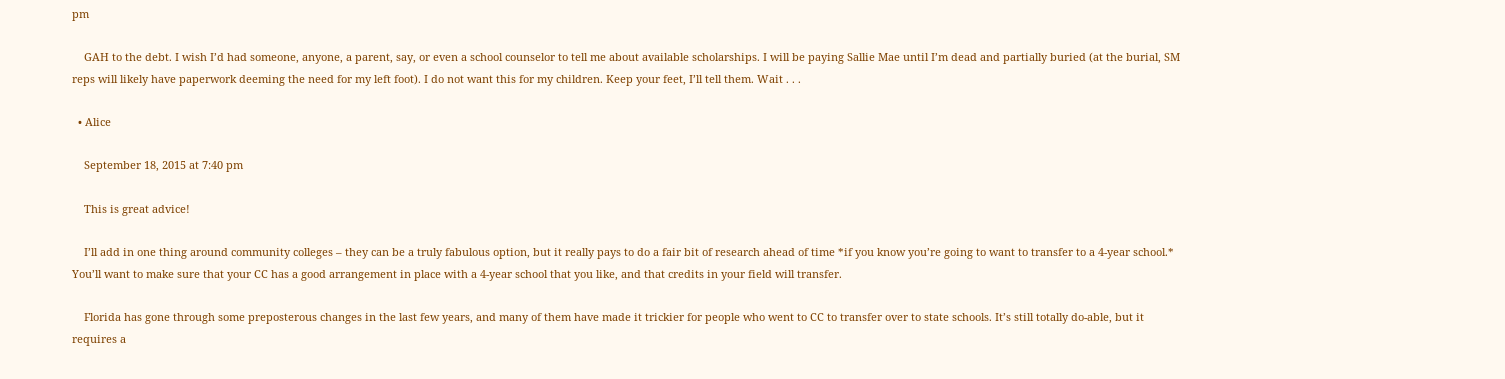pm

    GAH to the debt. I wish I’d had someone, anyone, a parent, say, or even a school counselor to tell me about available scholarships. I will be paying Sallie Mae until I’m dead and partially buried (at the burial, SM reps will likely have paperwork deeming the need for my left foot). I do not want this for my children. Keep your feet, I’ll tell them. Wait . . .

  • Alice

    September 18, 2015 at 7:40 pm

    This is great advice!

    I’ll add in one thing around community colleges – they can be a truly fabulous option, but it really pays to do a fair bit of research ahead of time *if you know you’re going to want to transfer to a 4-year school.* You’ll want to make sure that your CC has a good arrangement in place with a 4-year school that you like, and that credits in your field will transfer.

    Florida has gone through some preposterous changes in the last few years, and many of them have made it trickier for people who went to CC to transfer over to state schools. It’s still totally do-able, but it requires a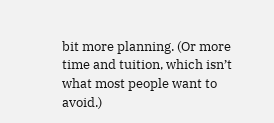bit more planning. (Or more time and tuition, which isn’t what most people want to avoid.)